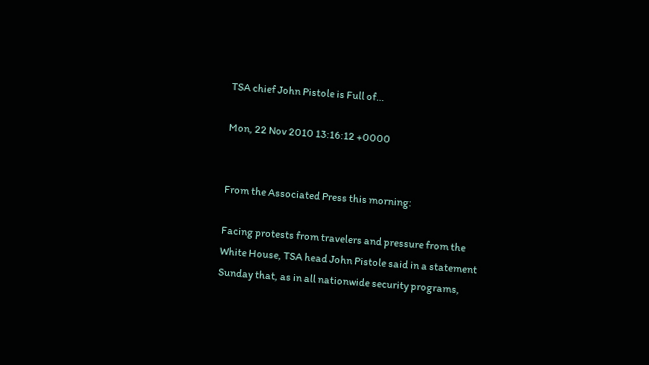TSA chief John Pistole is Full of…

Mon, 22 Nov 2010 13:16:12 +0000


From the Associated Press this morning:

Facing protests from travelers and pressure from the White House, TSA head John Pistole said in a statement Sunday that, as in all nationwide security programs,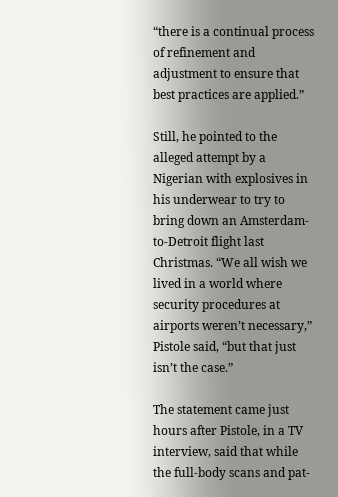“there is a continual process of refinement and adjustment to ensure that best practices are applied.”

Still, he pointed to the alleged attempt by a Nigerian with explosives in his underwear to try to bring down an Amsterdam-to-Detroit flight last Christmas. “We all wish we lived in a world where security procedures at airports weren’t necessary,” Pistole said, “but that just isn’t the case.”

The statement came just hours after Pistole, in a TV interview, said that while the full-body scans and pat-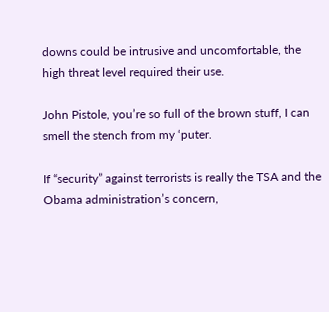downs could be intrusive and uncomfortable, the high threat level required their use.

John Pistole, you’re so full of the brown stuff, I can smell the stench from my ‘puter.

If “security” against terrorists is really the TSA and the Obama administration’s concern,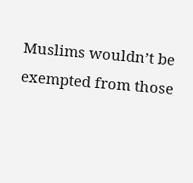Muslims wouldn’t be exempted from those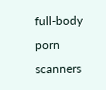full-body porn scanners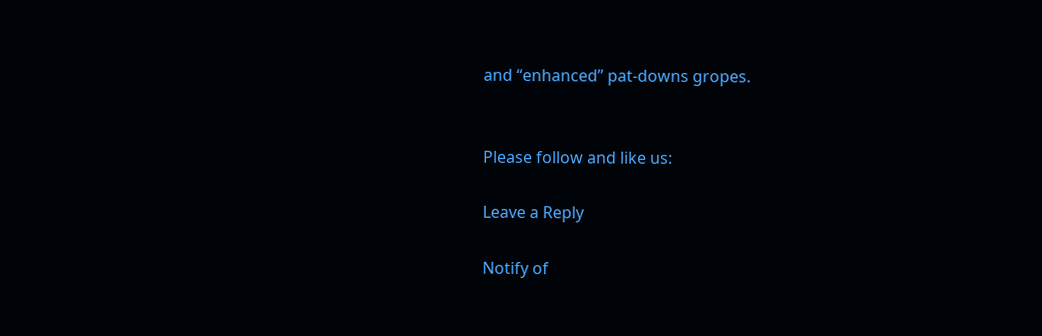and “enhanced” pat-downs gropes.


Please follow and like us:

Leave a Reply

Notify of